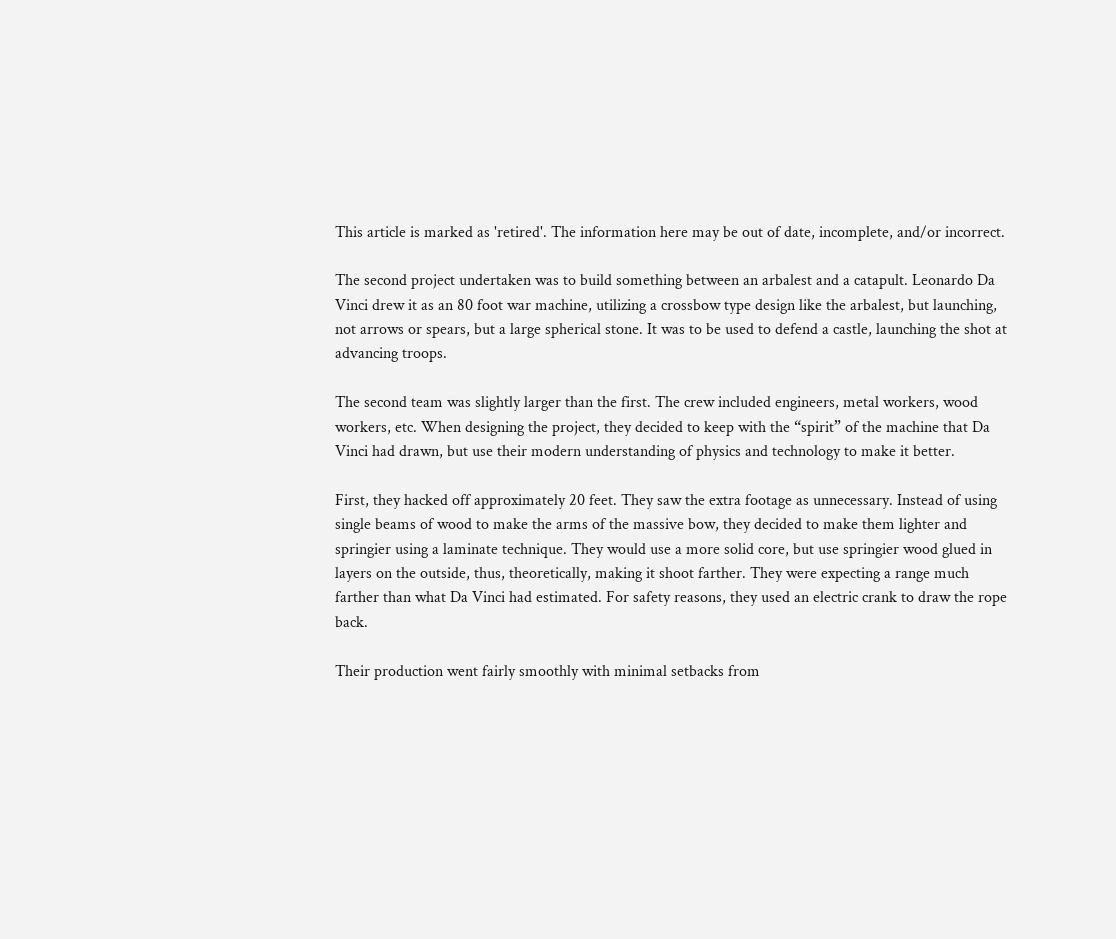This article is marked as 'retired'. The information here may be out of date, incomplete, and/or incorrect.

The second project undertaken was to build something between an arbalest and a catapult. Leonardo Da Vinci drew it as an 80 foot war machine, utilizing a crossbow type design like the arbalest, but launching, not arrows or spears, but a large spherical stone. It was to be used to defend a castle, launching the shot at advancing troops.

The second team was slightly larger than the first. The crew included engineers, metal workers, wood workers, etc. When designing the project, they decided to keep with the “spirit” of the machine that Da Vinci had drawn, but use their modern understanding of physics and technology to make it better.

First, they hacked off approximately 20 feet. They saw the extra footage as unnecessary. Instead of using single beams of wood to make the arms of the massive bow, they decided to make them lighter and springier using a laminate technique. They would use a more solid core, but use springier wood glued in layers on the outside, thus, theoretically, making it shoot farther. They were expecting a range much farther than what Da Vinci had estimated. For safety reasons, they used an electric crank to draw the rope back.

Their production went fairly smoothly with minimal setbacks from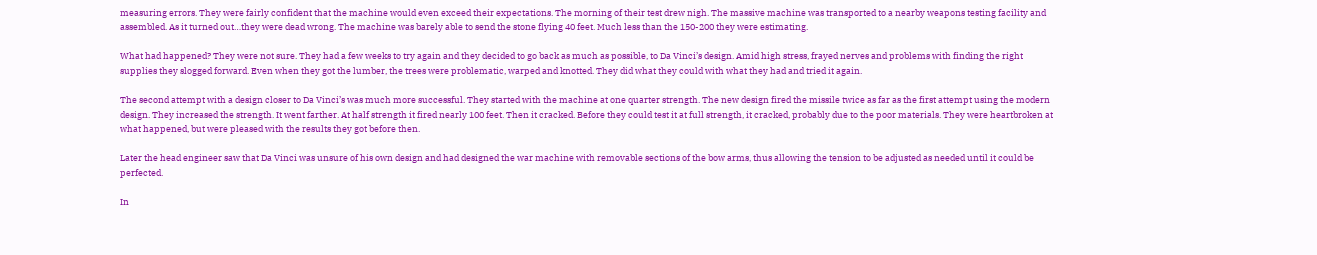measuring errors. They were fairly confident that the machine would even exceed their expectations. The morning of their test drew nigh. The massive machine was transported to a nearby weapons testing facility and assembled. As it turned out…they were dead wrong. The machine was barely able to send the stone flying 40 feet. Much less than the 150-200 they were estimating.

What had happened? They were not sure. They had a few weeks to try again and they decided to go back as much as possible, to Da Vinci’s design. Amid high stress, frayed nerves and problems with finding the right supplies they slogged forward. Even when they got the lumber, the trees were problematic, warped and knotted. They did what they could with what they had and tried it again.

The second attempt with a design closer to Da Vinci’s was much more successful. They started with the machine at one quarter strength. The new design fired the missile twice as far as the first attempt using the modern design. They increased the strength. It went farther. At half strength it fired nearly 100 feet. Then it cracked. Before they could test it at full strength, it cracked, probably due to the poor materials. They were heartbroken at what happened, but were pleased with the results they got before then.

Later the head engineer saw that Da Vinci was unsure of his own design and had designed the war machine with removable sections of the bow arms, thus allowing the tension to be adjusted as needed until it could be perfected.

In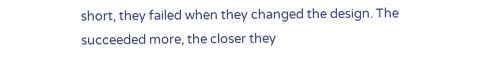short, they failed when they changed the design. The succeeded more, the closer they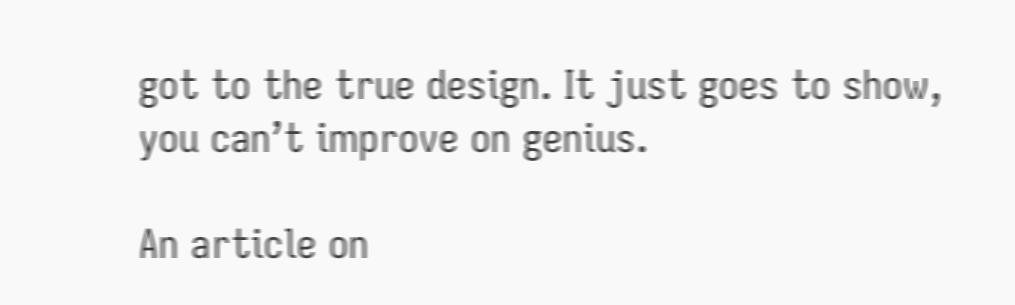got to the true design. It just goes to show, you can’t improve on genius.

An article on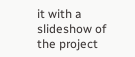it with a slideshow of the project